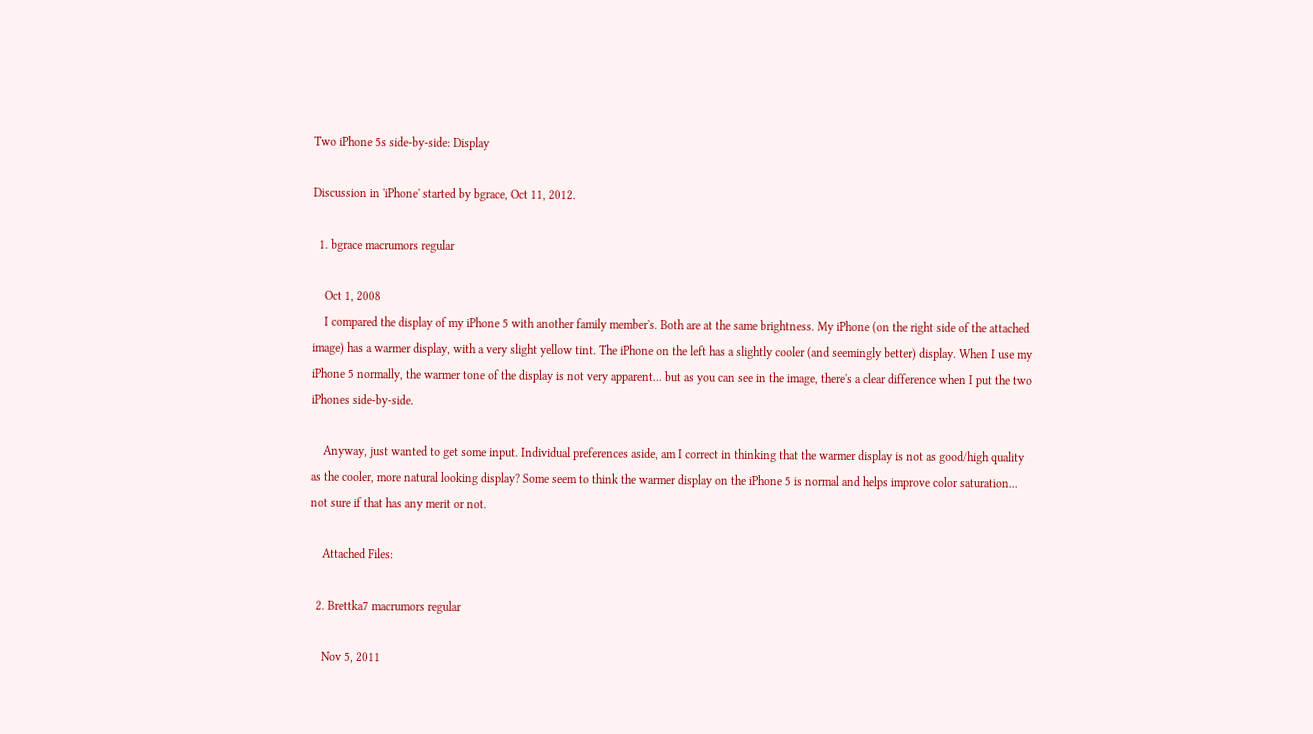Two iPhone 5s side-by-side: Display

Discussion in 'iPhone' started by bgrace, Oct 11, 2012.

  1. bgrace macrumors regular

    Oct 1, 2008
    I compared the display of my iPhone 5 with another family member's. Both are at the same brightness. My iPhone (on the right side of the attached image) has a warmer display, with a very slight yellow tint. The iPhone on the left has a slightly cooler (and seemingly better) display. When I use my iPhone 5 normally, the warmer tone of the display is not very apparent... but as you can see in the image, there's a clear difference when I put the two iPhones side-by-side.

    Anyway, just wanted to get some input. Individual preferences aside, am I correct in thinking that the warmer display is not as good/high quality as the cooler, more natural looking display? Some seem to think the warmer display on the iPhone 5 is normal and helps improve color saturation... not sure if that has any merit or not.

    Attached Files:

  2. Brettka7 macrumors regular

    Nov 5, 2011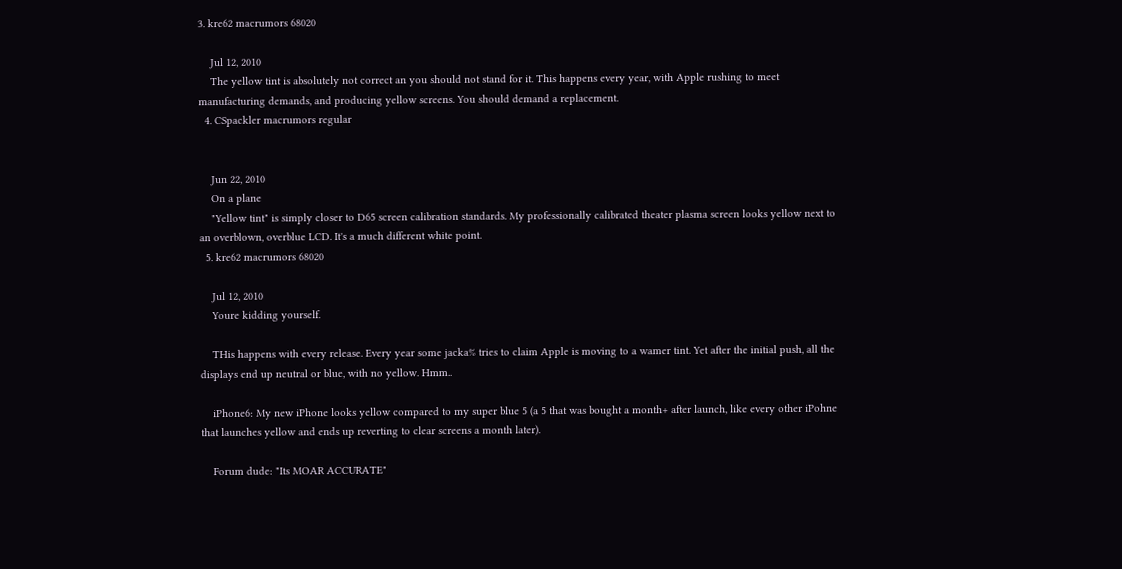3. kre62 macrumors 68020

    Jul 12, 2010
    The yellow tint is absolutely not correct an you should not stand for it. This happens every year, with Apple rushing to meet manufacturing demands, and producing yellow screens. You should demand a replacement.
  4. CSpackler macrumors regular


    Jun 22, 2010
    On a plane
    "Yellow tint" is simply closer to D65 screen calibration standards. My professionally calibrated theater plasma screen looks yellow next to an overblown, overblue LCD. It's a much different white point.
  5. kre62 macrumors 68020

    Jul 12, 2010
    Youre kidding yourself.

    THis happens with every release. Every year some jacka% tries to claim Apple is moving to a wamer tint. Yet after the initial push, all the displays end up neutral or blue, with no yellow. Hmm..

    iPhone6: My new iPhone looks yellow compared to my super blue 5 (a 5 that was bought a month+ after launch, like every other iPohne that launches yellow and ends up reverting to clear screens a month later).

    Forum dude: "Its MOAR ACCURATE"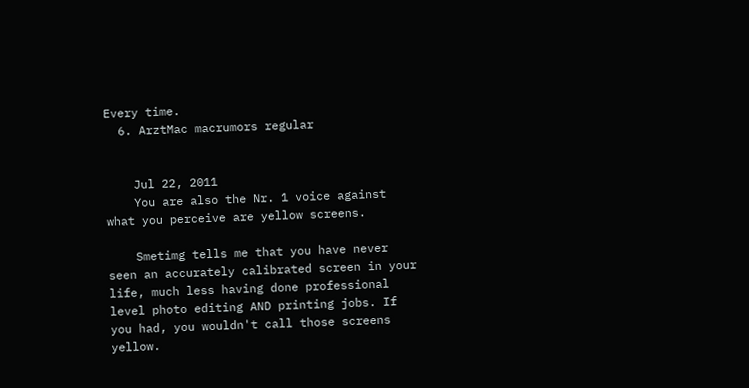Every time.
  6. ArztMac macrumors regular


    Jul 22, 2011
    You are also the Nr. 1 voice against what you perceive are yellow screens.

    Smetimg tells me that you have never seen an accurately calibrated screen in your life, much less having done professional level photo editing AND printing jobs. If you had, you wouldn't call those screens yellow.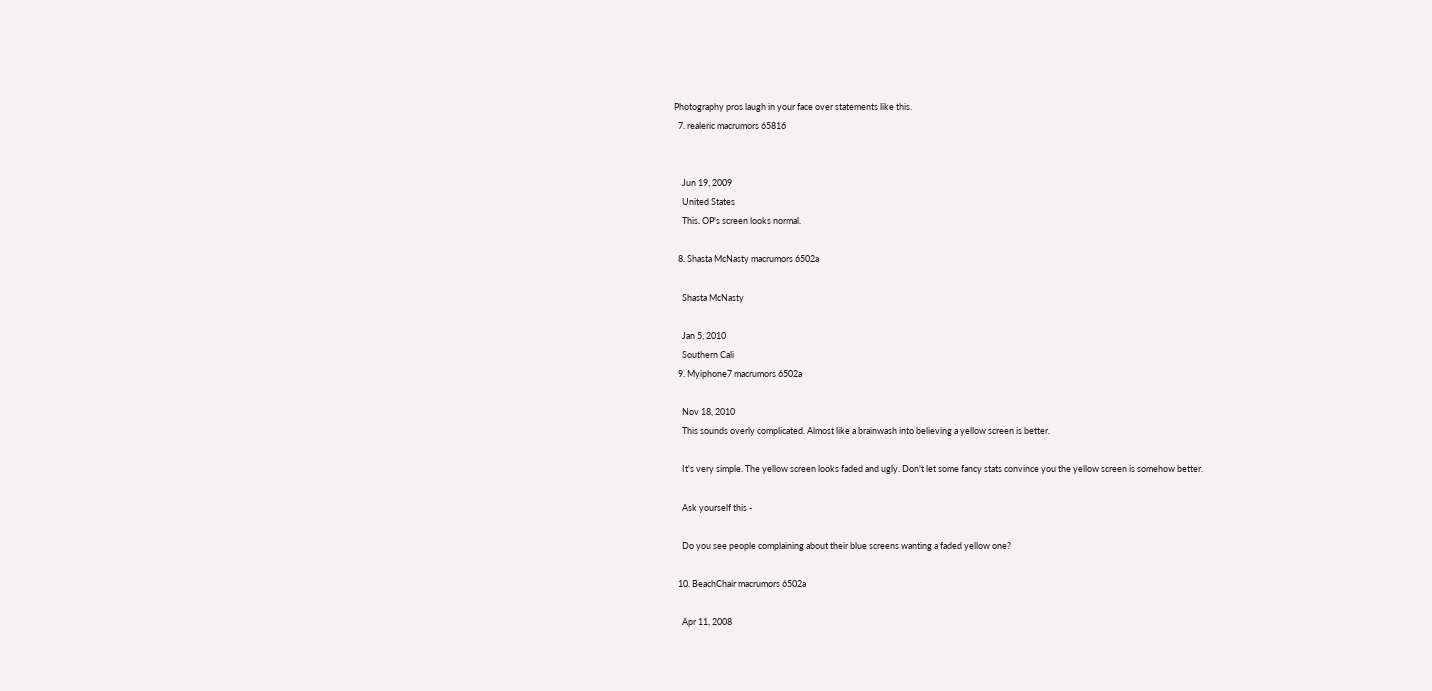Photography pros laugh in your face over statements like this.
  7. realeric macrumors 65816


    Jun 19, 2009
    United States
    This. OP's screen looks normal.

  8. Shasta McNasty macrumors 6502a

    Shasta McNasty

    Jan 5, 2010
    Southern Cali
  9. Myiphone7 macrumors 6502a

    Nov 18, 2010
    This sounds overly complicated. Almost like a brainwash into believing a yellow screen is better.

    It's very simple. The yellow screen looks faded and ugly. Don't let some fancy stats convince you the yellow screen is somehow better.

    Ask yourself this -

    Do you see people complaining about their blue screens wanting a faded yellow one?

  10. BeachChair macrumors 6502a

    Apr 11, 2008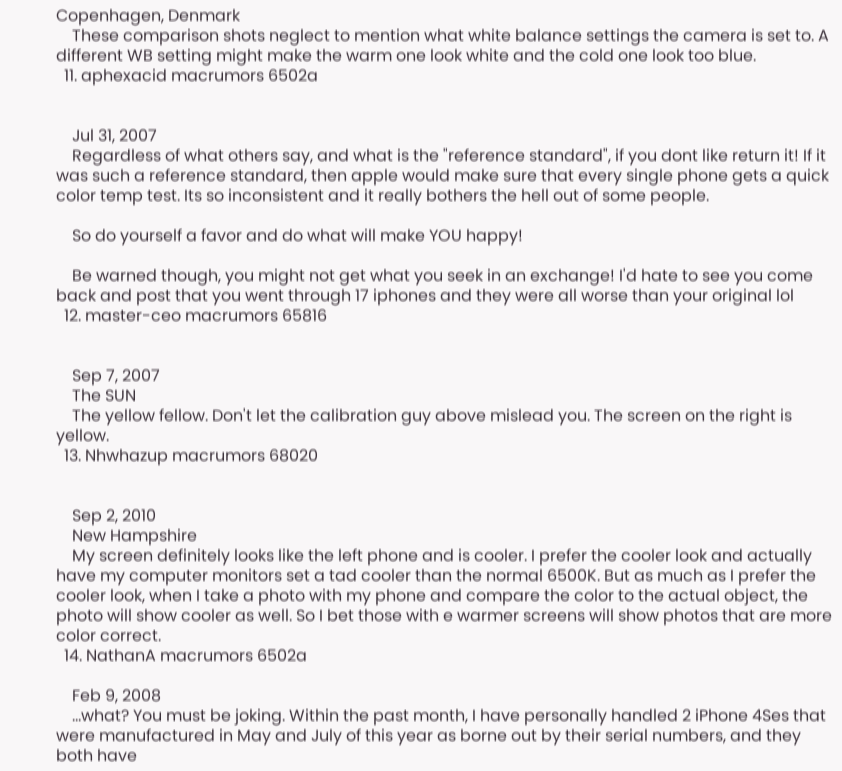Copenhagen, Denmark
    These comparison shots neglect to mention what white balance settings the camera is set to. A different WB setting might make the warm one look white and the cold one look too blue.
  11. aphexacid macrumors 6502a


    Jul 31, 2007
    Regardless of what others say, and what is the "reference standard", if you dont like return it! If it was such a reference standard, then apple would make sure that every single phone gets a quick color temp test. Its so inconsistent and it really bothers the hell out of some people.

    So do yourself a favor and do what will make YOU happy!

    Be warned though, you might not get what you seek in an exchange! I'd hate to see you come back and post that you went through 17 iphones and they were all worse than your original lol
  12. master-ceo macrumors 65816


    Sep 7, 2007
    The SUN
    The yellow fellow. Don't let the calibration guy above mislead you. The screen on the right is yellow.
  13. Nhwhazup macrumors 68020


    Sep 2, 2010
    New Hampshire
    My screen definitely looks like the left phone and is cooler. I prefer the cooler look and actually have my computer monitors set a tad cooler than the normal 6500K. But as much as I prefer the cooler look, when I take a photo with my phone and compare the color to the actual object, the photo will show cooler as well. So I bet those with e warmer screens will show photos that are more color correct.
  14. NathanA macrumors 6502a

    Feb 9, 2008
    ...what? You must be joking. Within the past month, I have personally handled 2 iPhone 4Ses that were manufactured in May and July of this year as borne out by their serial numbers, and they both have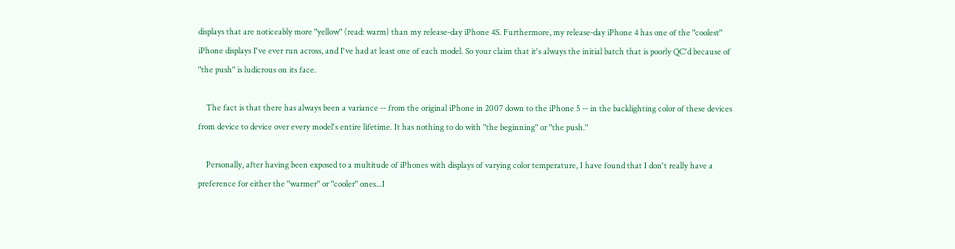displays that are noticeably more "yellow" (read: warm) than my release-day iPhone 4S. Furthermore, my release-day iPhone 4 has one of the "coolest" iPhone displays I've ever run across, and I've had at least one of each model. So your claim that it's always the initial batch that is poorly QC'd because of "the push" is ludicrous on its face.

    The fact is that there has always been a variance -- from the original iPhone in 2007 down to the iPhone 5 -- in the backlighting color of these devices from device to device over every model's entire lifetime. It has nothing to do with "the beginning" or "the push."

    Personally, after having been exposed to a multitude of iPhones with displays of varying color temperature, I have found that I don't really have a preference for either the "warmer" or "cooler" ones...I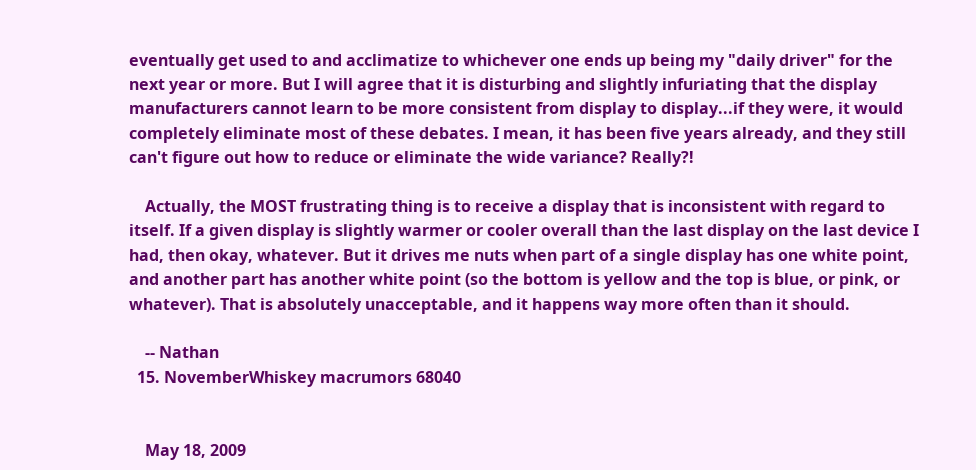eventually get used to and acclimatize to whichever one ends up being my "daily driver" for the next year or more. But I will agree that it is disturbing and slightly infuriating that the display manufacturers cannot learn to be more consistent from display to display...if they were, it would completely eliminate most of these debates. I mean, it has been five years already, and they still can't figure out how to reduce or eliminate the wide variance? Really?!

    Actually, the MOST frustrating thing is to receive a display that is inconsistent with regard to itself. If a given display is slightly warmer or cooler overall than the last display on the last device I had, then okay, whatever. But it drives me nuts when part of a single display has one white point, and another part has another white point (so the bottom is yellow and the top is blue, or pink, or whatever). That is absolutely unacceptable, and it happens way more often than it should.

    -- Nathan
  15. NovemberWhiskey macrumors 68040


    May 18, 2009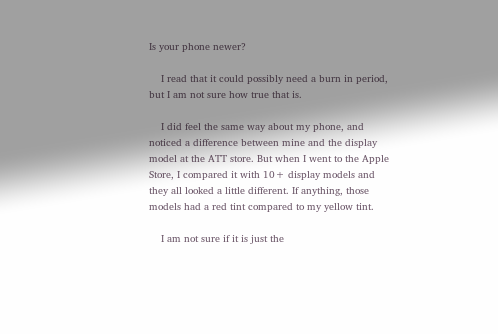Is your phone newer?

    I read that it could possibly need a burn in period, but I am not sure how true that is.

    I did feel the same way about my phone, and noticed a difference between mine and the display model at the ATT store. But when I went to the Apple Store, I compared it with 10+ display models and they all looked a little different. If anything, those models had a red tint compared to my yellow tint.

    I am not sure if it is just the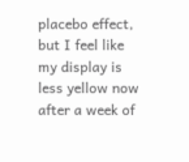placebo effect, but I feel like my display is less yellow now after a week of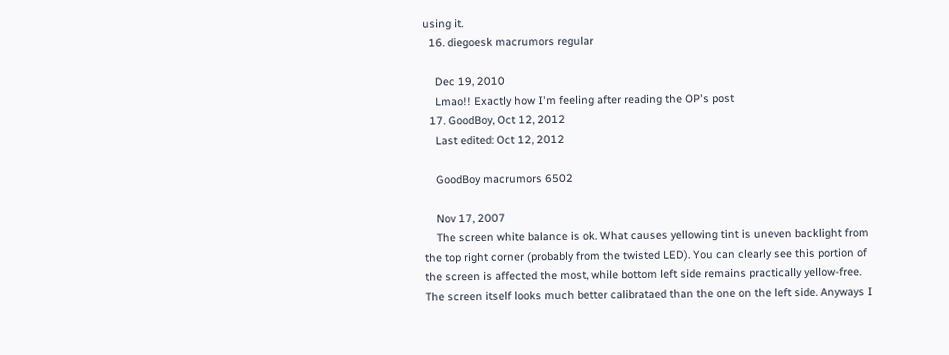using it.
  16. diegoesk macrumors regular

    Dec 19, 2010
    Lmao!! Exactly how I'm feeling after reading the OP's post
  17. GoodBoy, Oct 12, 2012
    Last edited: Oct 12, 2012

    GoodBoy macrumors 6502

    Nov 17, 2007
    The screen white balance is ok. What causes yellowing tint is uneven backlight from the top right corner (probably from the twisted LED). You can clearly see this portion of the screen is affected the most, while bottom left side remains practically yellow-free. The screen itself looks much better calibrataed than the one on the left side. Anyways I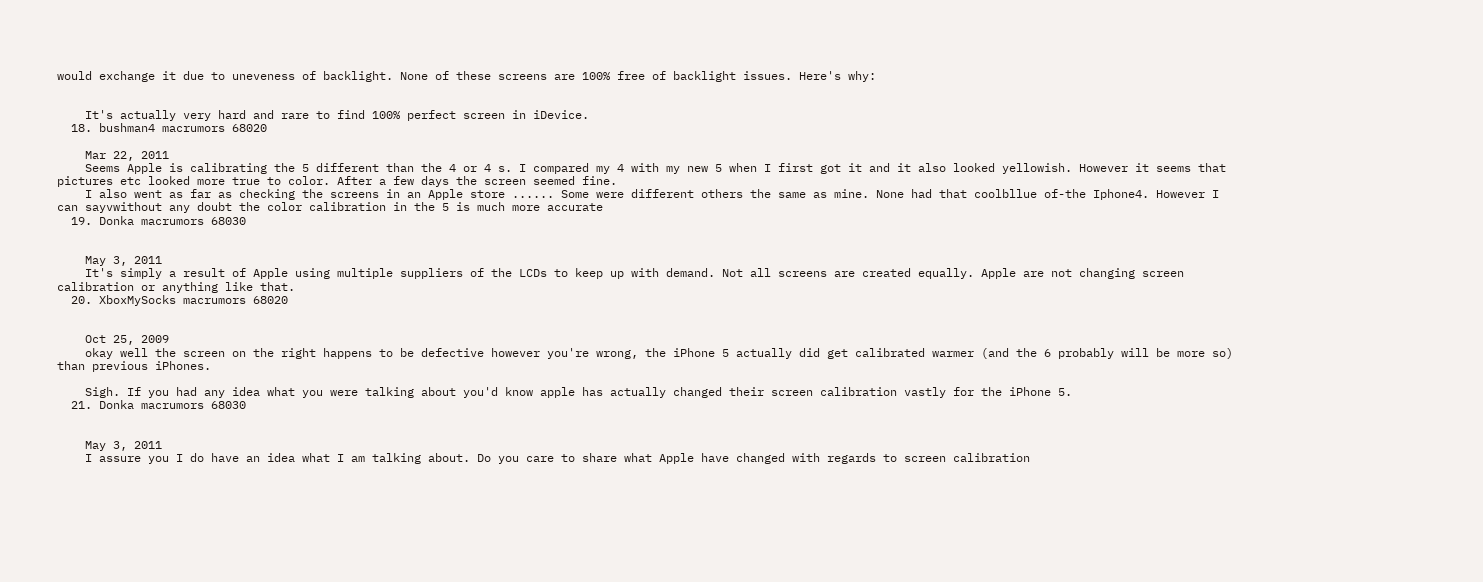would exchange it due to uneveness of backlight. None of these screens are 100% free of backlight issues. Here's why:


    It's actually very hard and rare to find 100% perfect screen in iDevice.
  18. bushman4 macrumors 68020

    Mar 22, 2011
    Seems Apple is calibrating the 5 different than the 4 or 4 s. I compared my 4 with my new 5 when I first got it and it also looked yellowish. However it seems that pictures etc looked more true to color. After a few days the screen seemed fine.
    I also went as far as checking the screens in an Apple store ...... Some were different others the same as mine. None had that coolbllue of-the Iphone4. However I can sayvwithout any doubt the color calibration in the 5 is much more accurate
  19. Donka macrumors 68030


    May 3, 2011
    It's simply a result of Apple using multiple suppliers of the LCDs to keep up with demand. Not all screens are created equally. Apple are not changing screen calibration or anything like that.
  20. XboxMySocks macrumors 68020


    Oct 25, 2009
    okay well the screen on the right happens to be defective however you're wrong, the iPhone 5 actually did get calibrated warmer (and the 6 probably will be more so) than previous iPhones.

    Sigh. If you had any idea what you were talking about you'd know apple has actually changed their screen calibration vastly for the iPhone 5.
  21. Donka macrumors 68030


    May 3, 2011
    I assure you I do have an idea what I am talking about. Do you care to share what Apple have changed with regards to screen calibration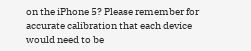on the iPhone 5? Please remember for accurate calibration that each device would need to be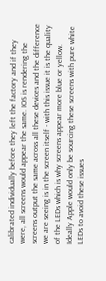calibrated individually before they left the factory and if they were, all screens would appear the same. IOS is rendering the screens output the same across all these devices and the difference we are seeing is in the screen itself - with this issue it is the quality of the LEDs which is why screens appear more blue or yellow. Ideally Apple would only be sourcing these screens with pure white LEDs to avoid these issues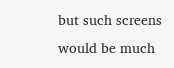but such screens would be much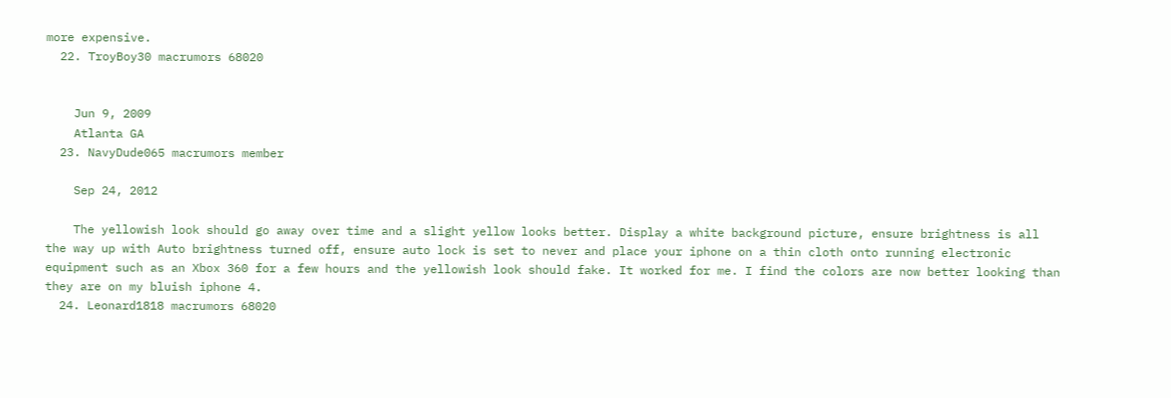more expensive.
  22. TroyBoy30 macrumors 68020


    Jun 9, 2009
    Atlanta GA
  23. NavyDude065 macrumors member

    Sep 24, 2012

    The yellowish look should go away over time and a slight yellow looks better. Display a white background picture, ensure brightness is all the way up with Auto brightness turned off, ensure auto lock is set to never and place your iphone on a thin cloth onto running electronic equipment such as an Xbox 360 for a few hours and the yellowish look should fake. It worked for me. I find the colors are now better looking than they are on my bluish iphone 4.
  24. Leonard1818 macrumors 68020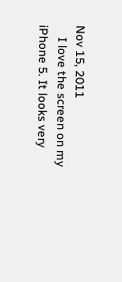Nov 15, 2011
    I love the screen on my iPhone 5. It looks very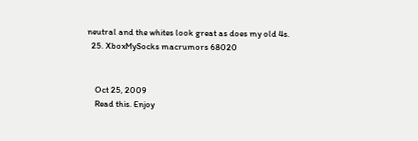neutral and the whites look great as does my old 4s.
  25. XboxMySocks macrumors 68020


    Oct 25, 2009
    Read this. Enjoy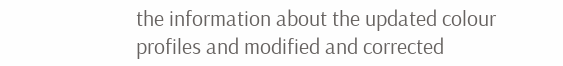the information about the updated colour profiles and modified and corrected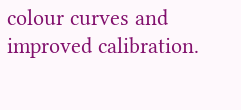colour curves and improved calibration.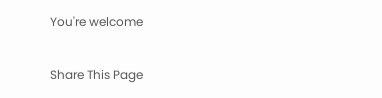You're welcome

Share This Page